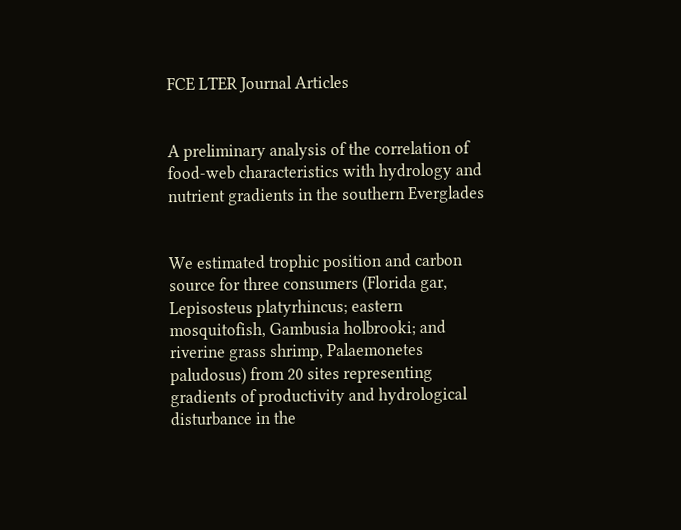FCE LTER Journal Articles


A preliminary analysis of the correlation of food-web characteristics with hydrology and nutrient gradients in the southern Everglades


We estimated trophic position and carbon source for three consumers (Florida gar, Lepisosteus platyrhincus; eastern mosquitofish, Gambusia holbrooki; and riverine grass shrimp, Palaemonetes paludosus) from 20 sites representing gradients of productivity and hydrological disturbance in the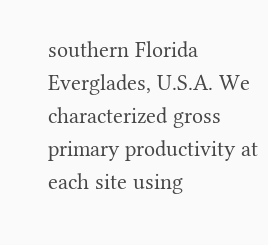southern Florida Everglades, U.S.A. We characterized gross primary productivity at each site using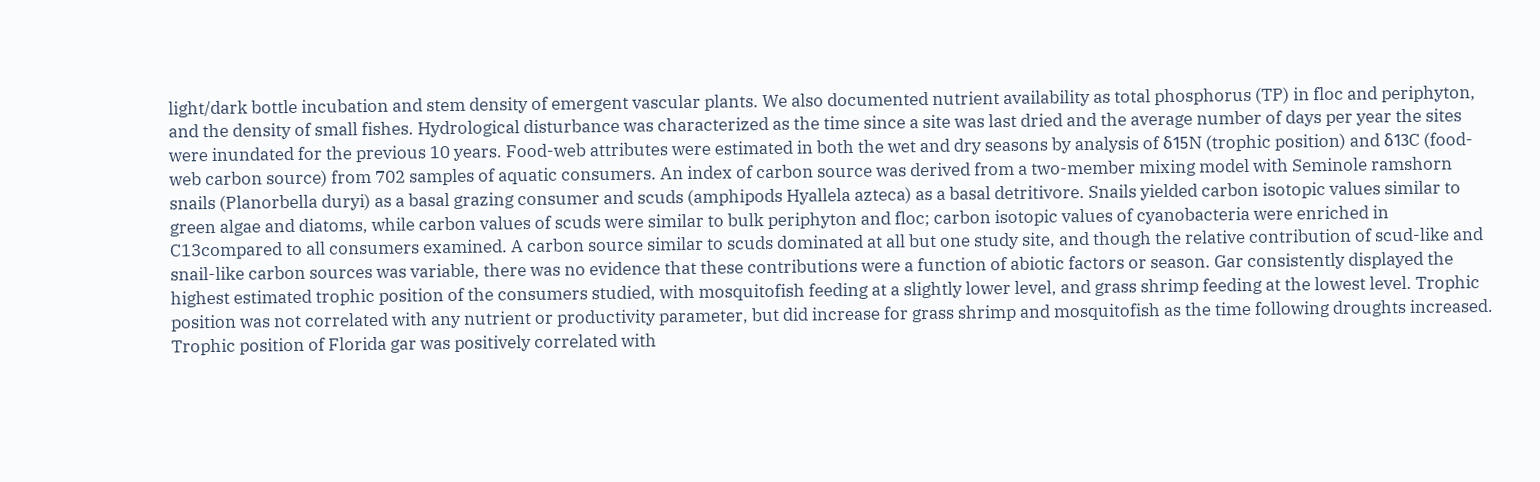light/dark bottle incubation and stem density of emergent vascular plants. We also documented nutrient availability as total phosphorus (TP) in floc and periphyton, and the density of small fishes. Hydrological disturbance was characterized as the time since a site was last dried and the average number of days per year the sites were inundated for the previous 10 years. Food-web attributes were estimated in both the wet and dry seasons by analysis of δ15N (trophic position) and δ13C (food-web carbon source) from 702 samples of aquatic consumers. An index of carbon source was derived from a two-member mixing model with Seminole ramshorn snails (Planorbella duryi) as a basal grazing consumer and scuds (amphipods Hyallela azteca) as a basal detritivore. Snails yielded carbon isotopic values similar to green algae and diatoms, while carbon values of scuds were similar to bulk periphyton and floc; carbon isotopic values of cyanobacteria were enriched in C13compared to all consumers examined. A carbon source similar to scuds dominated at all but one study site, and though the relative contribution of scud-like and snail-like carbon sources was variable, there was no evidence that these contributions were a function of abiotic factors or season. Gar consistently displayed the highest estimated trophic position of the consumers studied, with mosquitofish feeding at a slightly lower level, and grass shrimp feeding at the lowest level. Trophic position was not correlated with any nutrient or productivity parameter, but did increase for grass shrimp and mosquitofish as the time following droughts increased. Trophic position of Florida gar was positively correlated with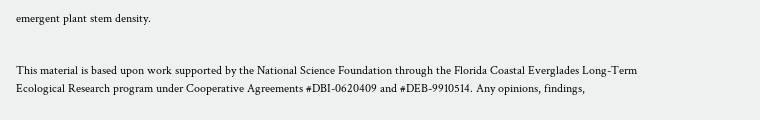emergent plant stem density.


This material is based upon work supported by the National Science Foundation through the Florida Coastal Everglades Long-Term Ecological Research program under Cooperative Agreements #DBI-0620409 and #DEB-9910514. Any opinions, findings,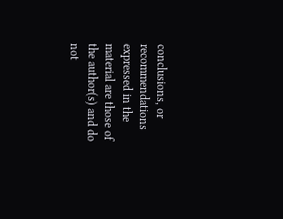conclusions, or recommendations expressed in the material are those of the author(s) and do not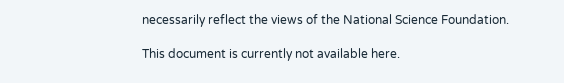necessarily reflect the views of the National Science Foundation.

This document is currently not available here.